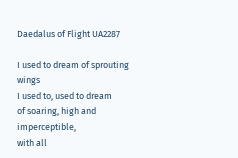Daedalus of Flight UA2287

I used to dream of sprouting wings
I used to, used to dream
of soaring, high and imperceptible,
with all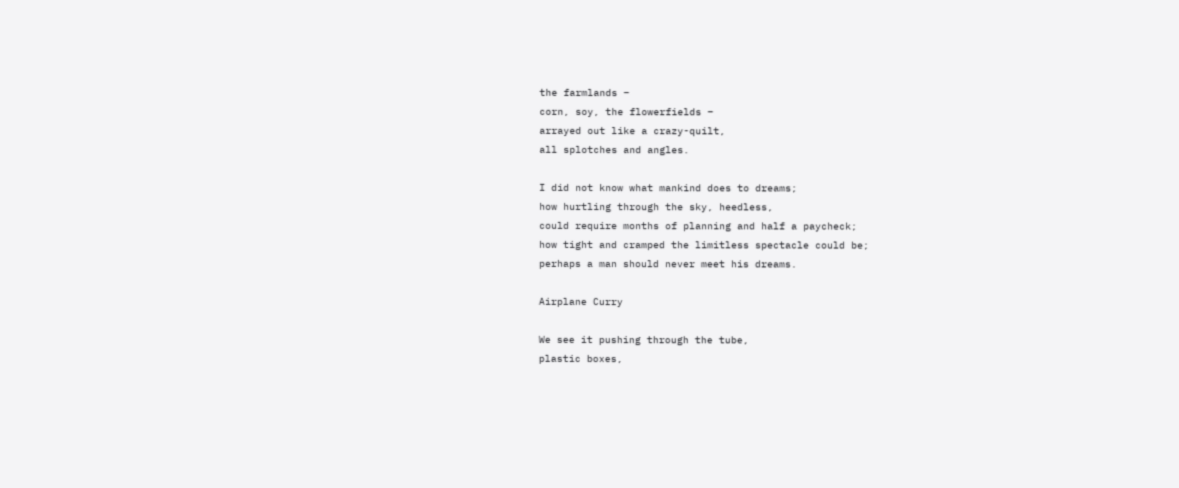the farmlands –
corn, soy, the flowerfields –
arrayed out like a crazy-quilt,
all splotches and angles.

I did not know what mankind does to dreams;
how hurtling through the sky, heedless,
could require months of planning and half a paycheck;
how tight and cramped the limitless spectacle could be;
perhaps a man should never meet his dreams.

Airplane Curry

We see it pushing through the tube,
plastic boxes,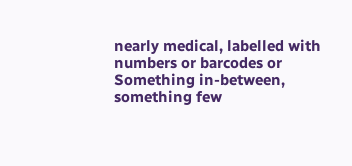nearly medical, labelled with numbers or barcodes or
Something in-between, something few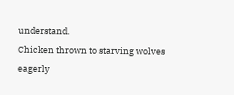understand.
Chicken thrown to starving wolves
eagerly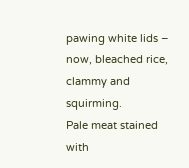pawing white lids –
now, bleached rice, clammy and squirming.
Pale meat stained with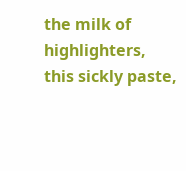the milk of highlighters,
this sickly paste,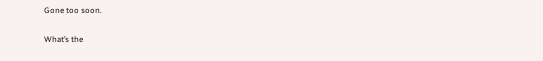Gone too soon.

What’s the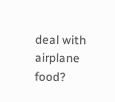deal with airplane food?